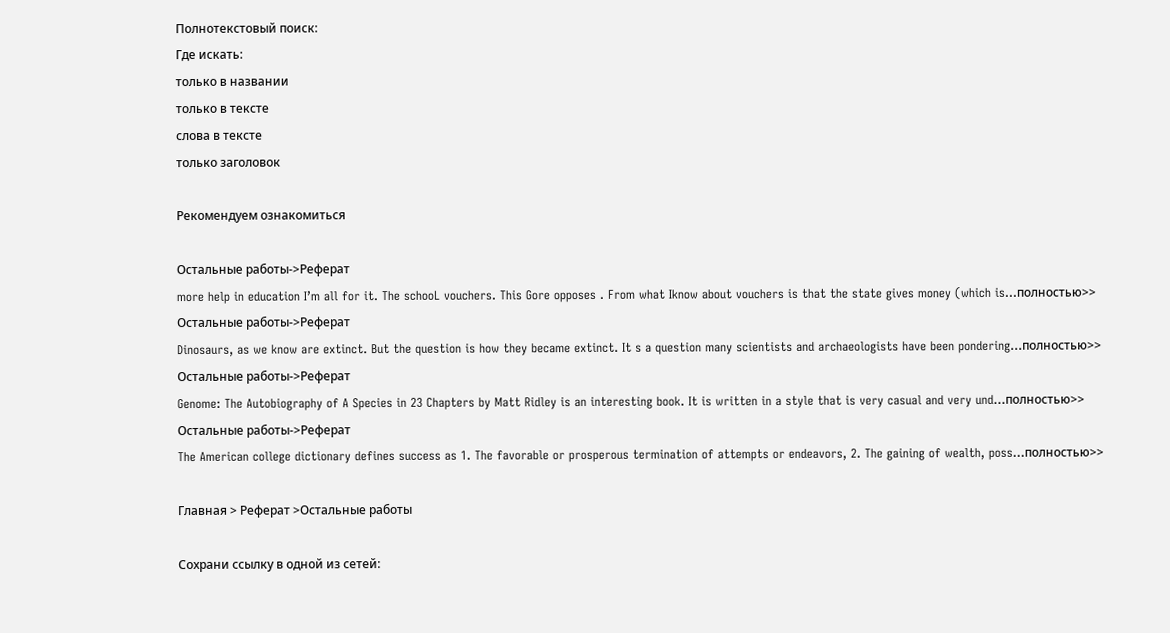Полнотекстовый поиск:
Где искать:
только в названии
только в тексте
слова в тексте
только заголовок

Рекомендуем ознакомиться

Остальные работы->Реферат
more help in education I’m all for it. The schooL vouchers. This Gore opposes . From what Iknow about vouchers is that the state gives money (which is...полностью>>
Остальные работы->Реферат
Dinosaurs, as we know are extinct. But the question is how they became extinct. It s a question many scientists and archaeologists have been pondering...полностью>>
Остальные работы->Реферат
Genome: The Autobiography of A Species in 23 Chapters by Matt Ridley is an interesting book. It is written in a style that is very casual and very und...полностью>>
Остальные работы->Реферат
The American college dictionary defines success as 1. The favorable or prosperous termination of attempts or endeavors, 2. The gaining of wealth, poss...полностью>>

Главная > Реферат >Остальные работы

Сохрани ссылку в одной из сетей: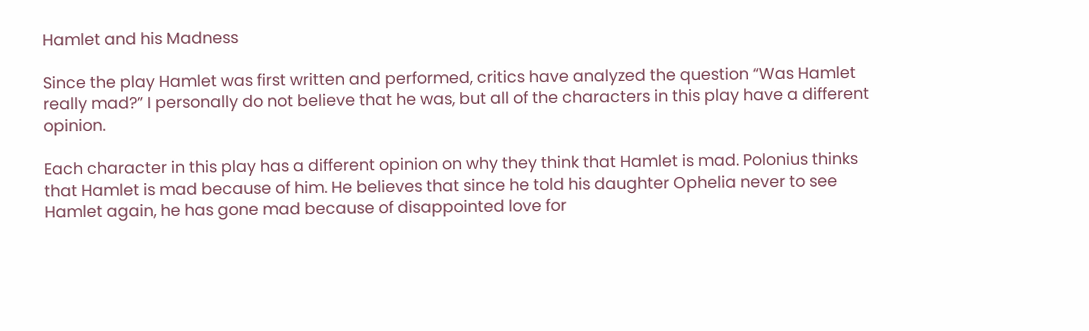Hamlet and his Madness

Since the play Hamlet was first written and performed, critics have analyzed the question “Was Hamlet really mad?” I personally do not believe that he was, but all of the characters in this play have a different opinion.

Each character in this play has a different opinion on why they think that Hamlet is mad. Polonius thinks that Hamlet is mad because of him. He believes that since he told his daughter Ophelia never to see Hamlet again, he has gone mad because of disappointed love for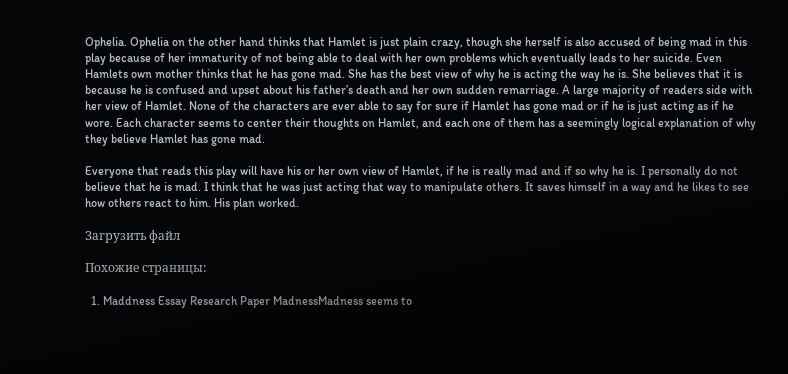Ophelia. Ophelia on the other hand thinks that Hamlet is just plain crazy, though she herself is also accused of being mad in this play because of her immaturity of not being able to deal with her own problems which eventually leads to her suicide. Even Hamlets own mother thinks that he has gone mad. She has the best view of why he is acting the way he is. She believes that it is because he is confused and upset about his father’s death and her own sudden remarriage. A large majority of readers side with her view of Hamlet. None of the characters are ever able to say for sure if Hamlet has gone mad or if he is just acting as if he wore. Each character seems to center their thoughts on Hamlet, and each one of them has a seemingly logical explanation of why they believe Hamlet has gone mad.

Everyone that reads this play will have his or her own view of Hamlet, if he is really mad and if so why he is. I personally do not believe that he is mad. I think that he was just acting that way to manipulate others. It saves himself in a way and he likes to see how others react to him. His plan worked.

Загрузить файл

Похожие страницы:

  1. Maddness Essay Research Paper MadnessMadness seems to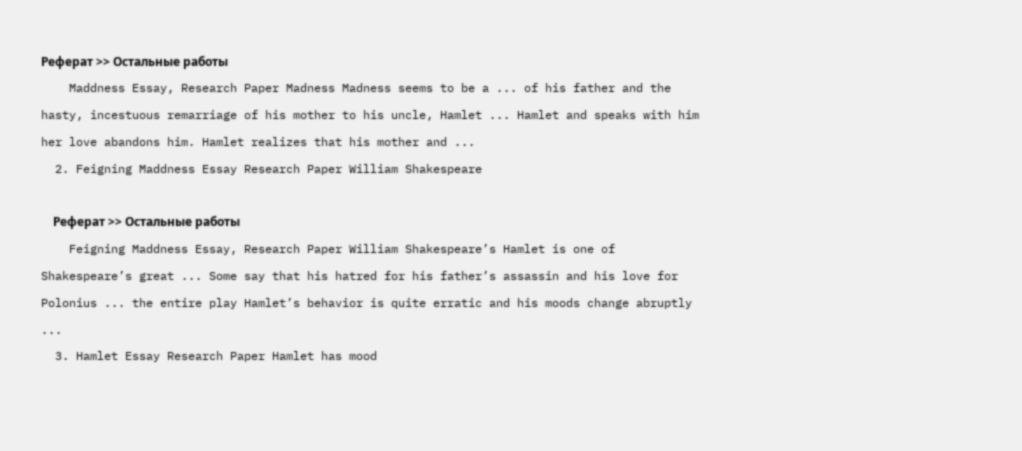Реферат >> Остальные работы
    Maddness Essay, Research Paper Madness Madness seems to be a ... of his father and the hasty, incestuous remarriage of his mother to his uncle, Hamlet ... Hamlet and speaks with him her love abandons him. Hamlet realizes that his mother and ...
  2. Feigning Maddness Essay Research Paper William Shakespeare

    Реферат >> Остальные работы
    Feigning Maddness Essay, Research Paper William Shakespeare’s Hamlet is one of Shakespeare’s great ... Some say that his hatred for his father’s assassin and his love for Polonius ... the entire play Hamlet’s behavior is quite erratic and his moods change abruptly ...
  3. Hamlet Essay Research Paper Hamlet has mood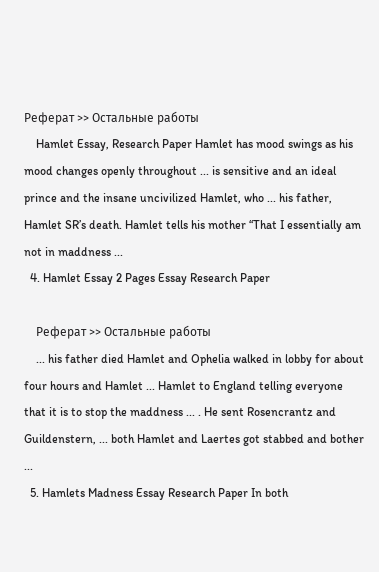Реферат >> Остальные работы
    Hamlet Essay, Research Paper Hamlet has mood swings as his mood changes openly throughout ... is sensitive and an ideal prince and the insane uncivilized Hamlet, who ... his father, Hamlet SR’s death. Hamlet tells his mother “That I essentially am not in maddness ...
  4. Hamlet Essay 2 Pages Essay Research Paper

    Реферат >> Остальные работы
    ... his father died Hamlet and Ophelia walked in lobby for about four hours and Hamlet ... Hamlet to England telling everyone that it is to stop the maddness ... . He sent Rosencrantz and Guildenstern, ... both Hamlet and Laertes got stabbed and bother ...
  5. Hamlets Madness Essay Research Paper In both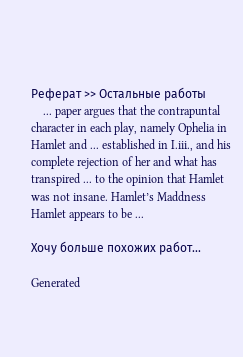Реферат >> Остальные работы
    ... paper argues that the contrapuntal character in each play, namely Ophelia in Hamlet and ... established in I.iii., and his complete rejection of her and what has transpired ... to the opinion that Hamlet was not insane. Hamlet’s Maddness Hamlet appears to be ...

Хочу больше похожих работ...

Generated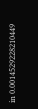in 0.0014529228210449